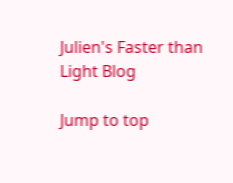Julien's Faster than Light Blog

Jump to top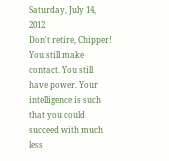Saturday, July 14, 2012
Don't retire, Chipper!
You still make contact. You still have power. Your intelligence is such that you could succeed with much less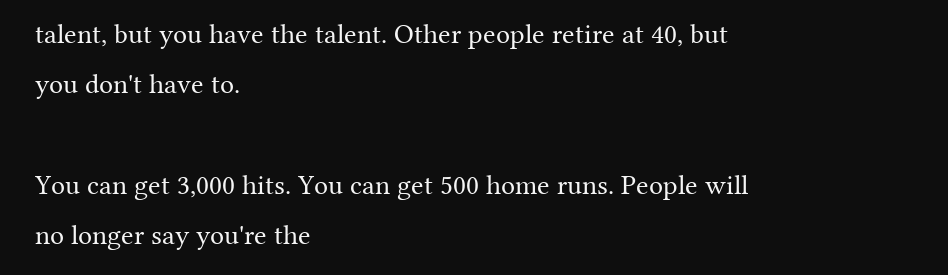talent, but you have the talent. Other people retire at 40, but you don't have to.

You can get 3,000 hits. You can get 500 home runs. People will no longer say you're the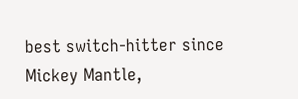best switch-hitter since Mickey Mantle,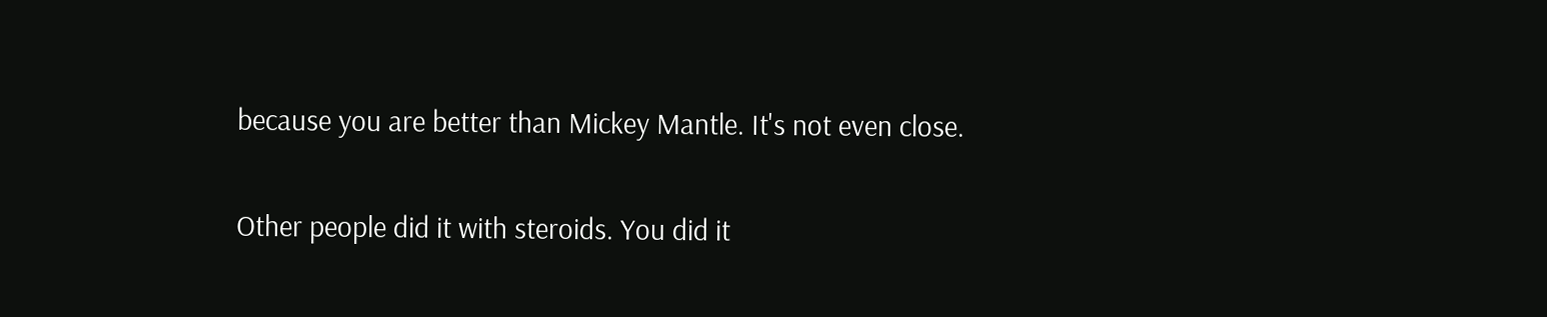because you are better than Mickey Mantle. It's not even close.

Other people did it with steroids. You did it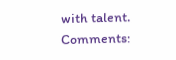with talent.
Comments: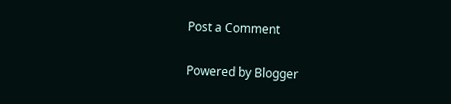Post a Comment

Powered by Blogger